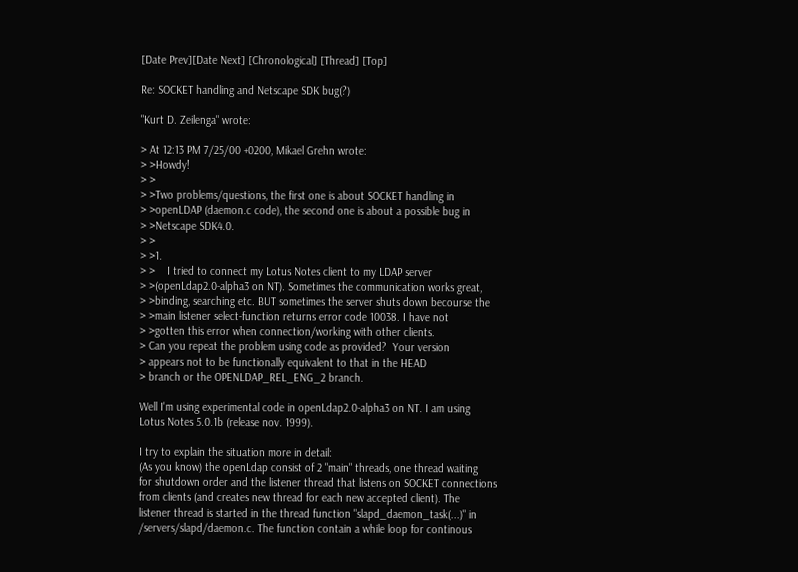[Date Prev][Date Next] [Chronological] [Thread] [Top]

Re: SOCKET handling and Netscape SDK bug(?)

"Kurt D. Zeilenga" wrote:

> At 12:13 PM 7/25/00 +0200, Mikael Grehn wrote:
> >Howdy!
> >
> >Two problems/questions, the first one is about SOCKET handling in
> >openLDAP (daemon.c code), the second one is about a possible bug in
> >Netscape SDK4.0.
> >
> >1.
> >    I tried to connect my Lotus Notes client to my LDAP server
> >(openLdap2.0-alpha3 on NT). Sometimes the communication works great,
> >binding, searching etc. BUT sometimes the server shuts down becourse the
> >main listener select-function returns error code 10038. I have not
> >gotten this error when connection/working with other clients.
> Can you repeat the problem using code as provided?  Your version
> appears not to be functionally equivalent to that in the HEAD
> branch or the OPENLDAP_REL_ENG_2 branch.

Well I'm using experimental code in openLdap2.0-alpha3 on NT. I am using
Lotus Notes 5.0.1b (release nov. 1999).

I try to explain the situation more in detail:
(As you know) the openLdap consist of 2 "main" threads, one thread waiting
for shutdown order and the listener thread that listens on SOCKET connections
from clients (and creates new thread for each new accepted client). The
listener thread is started in the thread function "slapd_daemon_task(...)" in
/servers/slapd/daemon.c. The function contain a while loop for continous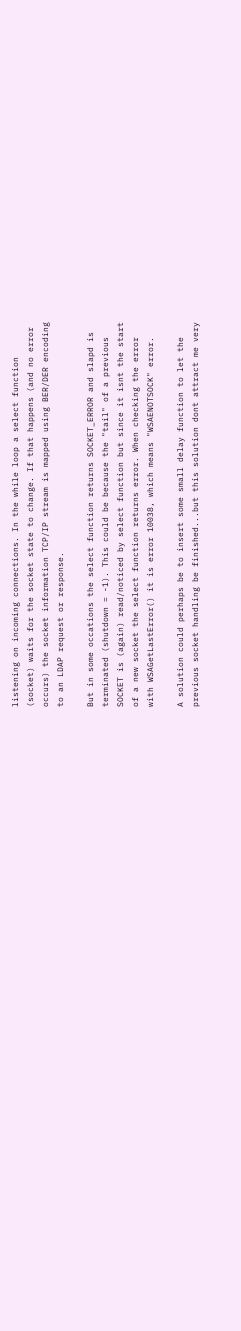listening on incoming connections. In the while loop a select function
(socket) waits for the socket state to change. If that happens (and no error
occurs) the socket information TCP/IP stream is mapped using BER/DER encoding
to an LDAP request or response.

But in some occations the select function returns SOCKET_ERROR and slapd is
terminated (shutdown = -1). This could be because the "tail" of a previous
SOCKET is (again) read/noticed by select function but since it isnt the start
of a new socket the select function returns error. When checking the error
with WSAGetLastError() it is error 10038, which means "WSAENOTSOCK" error.

A solution could perhaps be to insert some small delay function to let the
previous socket handling be finished...but this solution dont attract me very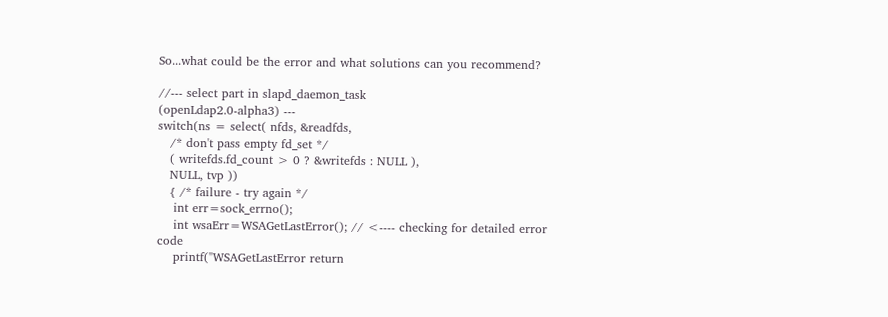So...what could be the error and what solutions can you recommend?

//--- select part in slapd_daemon_task
(openLdap2.0-alpha3) ---
switch(ns = select( nfds, &readfds,
   /* don't pass empty fd_set */
   ( writefds.fd_count > 0 ? &writefds : NULL ),
   NULL, tvp ))
   { /* failure - try again */
    int err=sock_errno();
    int wsaErr=WSAGetLastError(); // <---- checking for detailed error code
    printf("WSAGetLastError return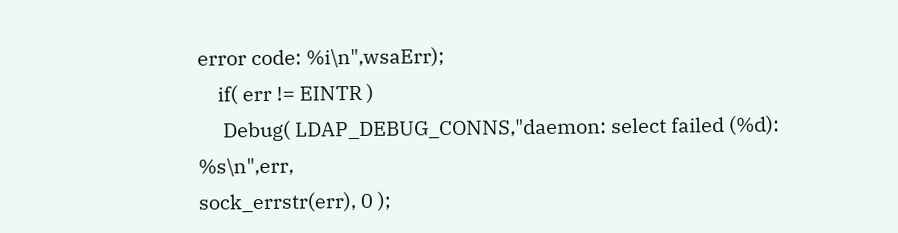error code: %i\n",wsaErr);
    if( err != EINTR )
     Debug( LDAP_DEBUG_CONNS,"daemon: select failed (%d): %s\n",err,
sock_errstr(err), 0 );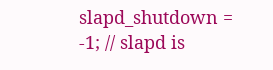slapd_shutdown = -1; // slapd is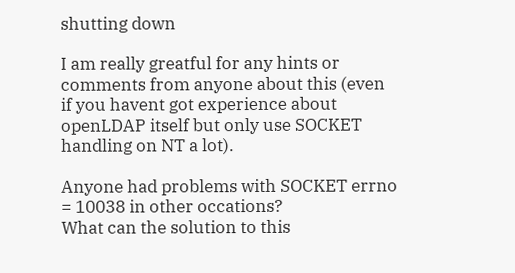shutting down

I am really greatful for any hints or comments from anyone about this (even
if you havent got experience about openLDAP itself but only use SOCKET
handling on NT a lot).

Anyone had problems with SOCKET errno = 10038 in other occations?
What can the solution to this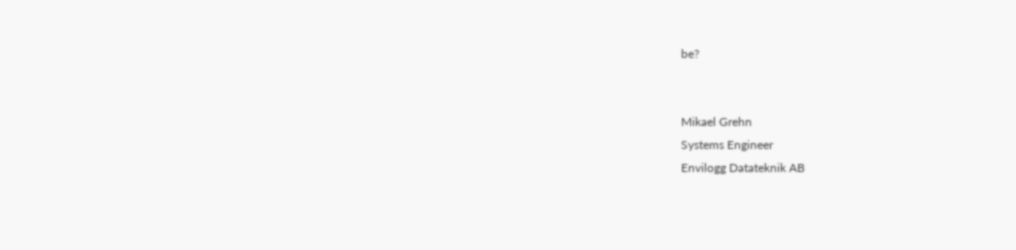be?


Mikael Grehn
Systems Engineer
Envilogg Datateknik AB